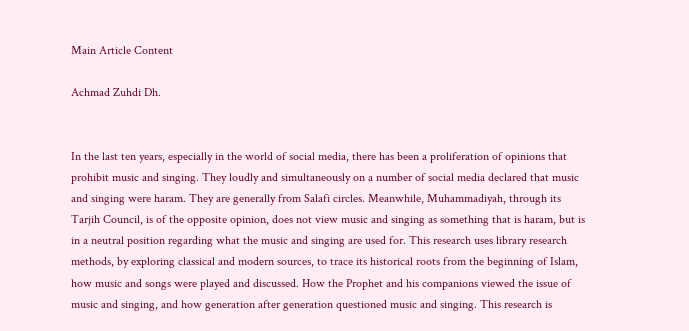Main Article Content

Achmad Zuhdi Dh.


In the last ten years, especially in the world of social media, there has been a proliferation of opinions that prohibit music and singing. They loudly and simultaneously on a number of social media declared that music and singing were haram. They are generally from Salafi circles. Meanwhile, Muhammadiyah, through its Tarjih Council, is of the opposite opinion, does not view music and singing as something that is haram, but is in a neutral position regarding what the music and singing are used for. This research uses library research methods, by exploring classical and modern sources, to trace its historical roots from the beginning of Islam, how music and songs were played and discussed. How the Prophet and his companions viewed the issue of music and singing, and how generation after generation questioned music and singing. This research is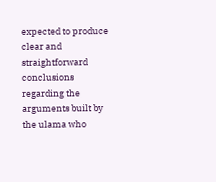expected to produce clear and straightforward conclusions regarding the arguments built by the ulama who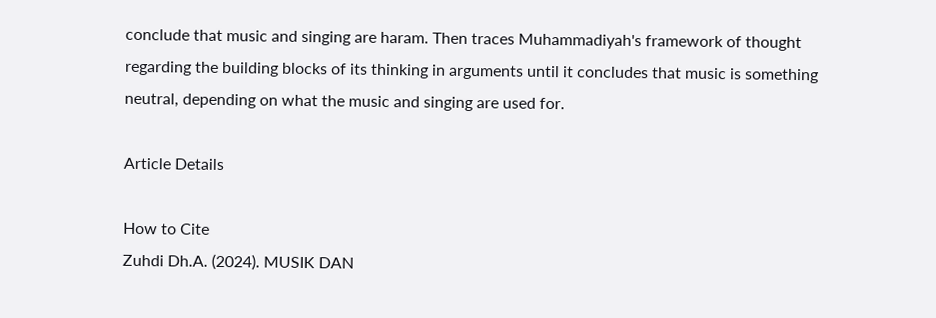conclude that music and singing are haram. Then traces Muhammadiyah's framework of thought regarding the building blocks of its thinking in arguments until it concludes that music is something neutral, depending on what the music and singing are used for.

Article Details

How to Cite
Zuhdi Dh.A. (2024). MUSIK DAN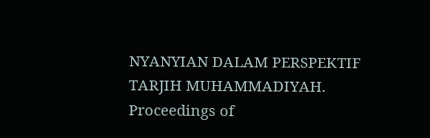NYANYIAN DALAM PERSPEKTIF TARJIH MUHAMMADIYAH. Proceedings of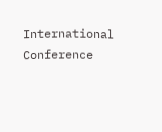International Conference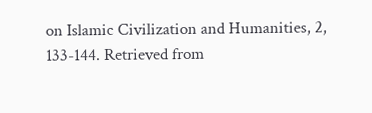on Islamic Civilization and Humanities, 2, 133-144. Retrieved from